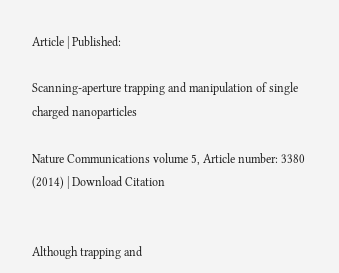Article | Published:

Scanning-aperture trapping and manipulation of single charged nanoparticles

Nature Communications volume 5, Article number: 3380 (2014) | Download Citation


Although trapping and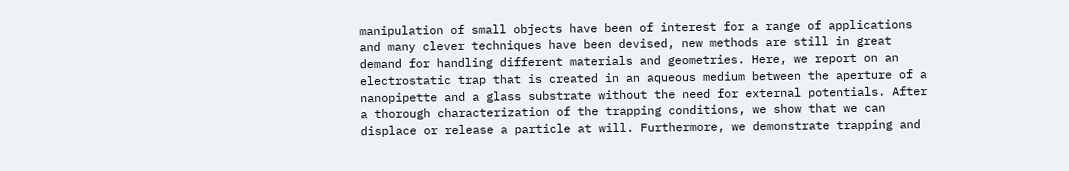manipulation of small objects have been of interest for a range of applications and many clever techniques have been devised, new methods are still in great demand for handling different materials and geometries. Here, we report on an electrostatic trap that is created in an aqueous medium between the aperture of a nanopipette and a glass substrate without the need for external potentials. After a thorough characterization of the trapping conditions, we show that we can displace or release a particle at will. Furthermore, we demonstrate trapping and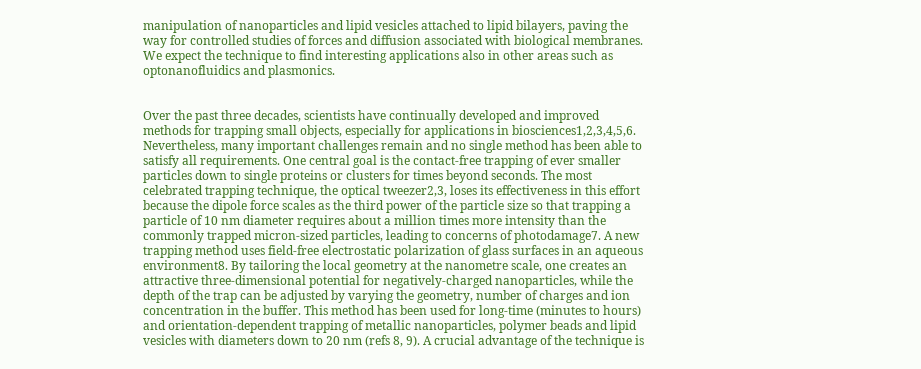manipulation of nanoparticles and lipid vesicles attached to lipid bilayers, paving the way for controlled studies of forces and diffusion associated with biological membranes. We expect the technique to find interesting applications also in other areas such as optonanofluidics and plasmonics.


Over the past three decades, scientists have continually developed and improved methods for trapping small objects, especially for applications in biosciences1,2,3,4,5,6. Nevertheless, many important challenges remain and no single method has been able to satisfy all requirements. One central goal is the contact-free trapping of ever smaller particles down to single proteins or clusters for times beyond seconds. The most celebrated trapping technique, the optical tweezer2,3, loses its effectiveness in this effort because the dipole force scales as the third power of the particle size so that trapping a particle of 10 nm diameter requires about a million times more intensity than the commonly trapped micron-sized particles, leading to concerns of photodamage7. A new trapping method uses field-free electrostatic polarization of glass surfaces in an aqueous environment8. By tailoring the local geometry at the nanometre scale, one creates an attractive three-dimensional potential for negatively-charged nanoparticles, while the depth of the trap can be adjusted by varying the geometry, number of charges and ion concentration in the buffer. This method has been used for long-time (minutes to hours) and orientation-dependent trapping of metallic nanoparticles, polymer beads and lipid vesicles with diameters down to 20 nm (refs 8, 9). A crucial advantage of the technique is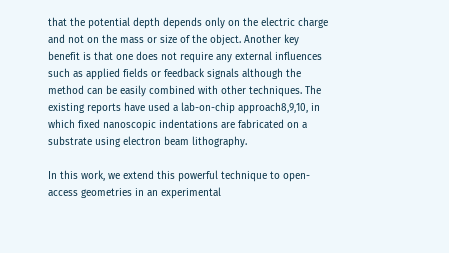that the potential depth depends only on the electric charge and not on the mass or size of the object. Another key benefit is that one does not require any external influences such as applied fields or feedback signals although the method can be easily combined with other techniques. The existing reports have used a lab-on-chip approach8,9,10, in which fixed nanoscopic indentations are fabricated on a substrate using electron beam lithography.

In this work, we extend this powerful technique to open-access geometries in an experimental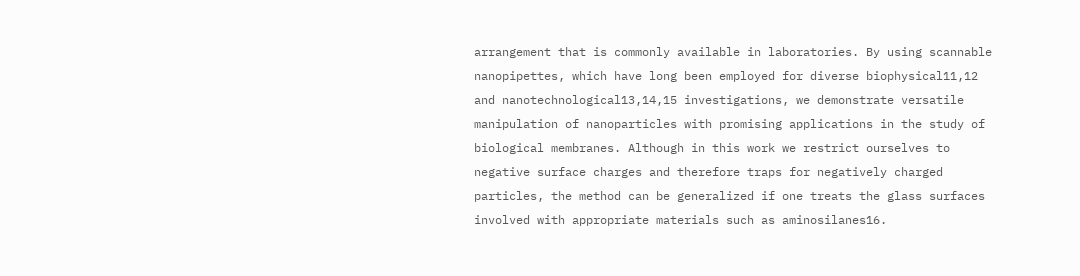arrangement that is commonly available in laboratories. By using scannable nanopipettes, which have long been employed for diverse biophysical11,12 and nanotechnological13,14,15 investigations, we demonstrate versatile manipulation of nanoparticles with promising applications in the study of biological membranes. Although in this work we restrict ourselves to negative surface charges and therefore traps for negatively charged particles, the method can be generalized if one treats the glass surfaces involved with appropriate materials such as aminosilanes16.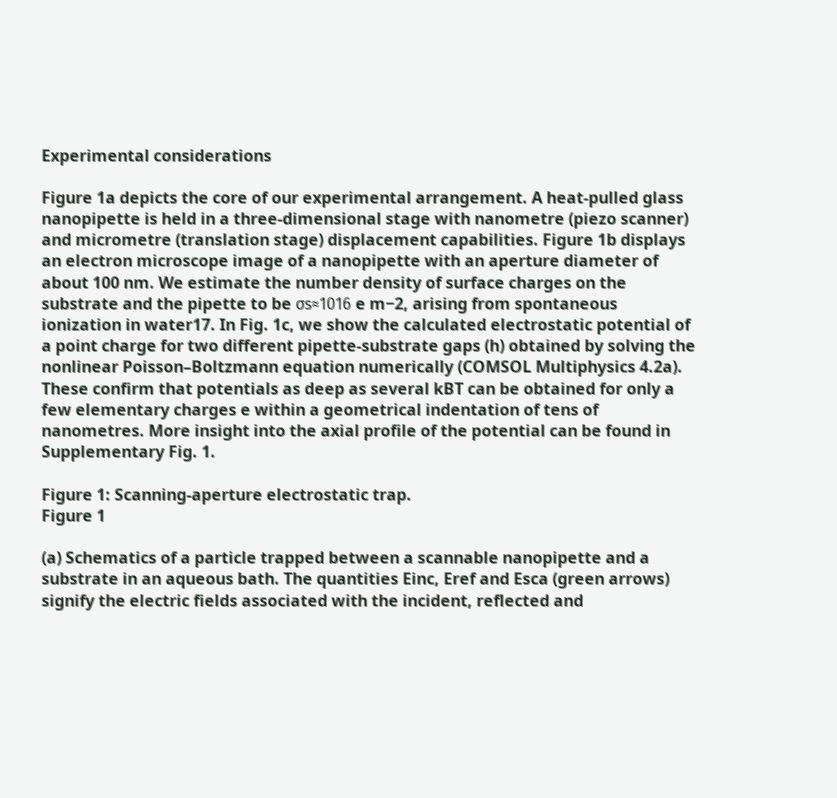Experimental considerations

Figure 1a depicts the core of our experimental arrangement. A heat-pulled glass nanopipette is held in a three-dimensional stage with nanometre (piezo scanner) and micrometre (translation stage) displacement capabilities. Figure 1b displays an electron microscope image of a nanopipette with an aperture diameter of about 100 nm. We estimate the number density of surface charges on the substrate and the pipette to be σs≈1016 e m−2, arising from spontaneous ionization in water17. In Fig. 1c, we show the calculated electrostatic potential of a point charge for two different pipette-substrate gaps (h) obtained by solving the nonlinear Poisson–Boltzmann equation numerically (COMSOL Multiphysics 4.2a). These confirm that potentials as deep as several kBT can be obtained for only a few elementary charges e within a geometrical indentation of tens of nanometres. More insight into the axial profile of the potential can be found in Supplementary Fig. 1.

Figure 1: Scanning-aperture electrostatic trap.
Figure 1

(a) Schematics of a particle trapped between a scannable nanopipette and a substrate in an aqueous bath. The quantities Einc, Eref and Esca (green arrows) signify the electric fields associated with the incident, reflected and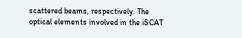scattered beams, respectively. The optical elements involved in the iSCAT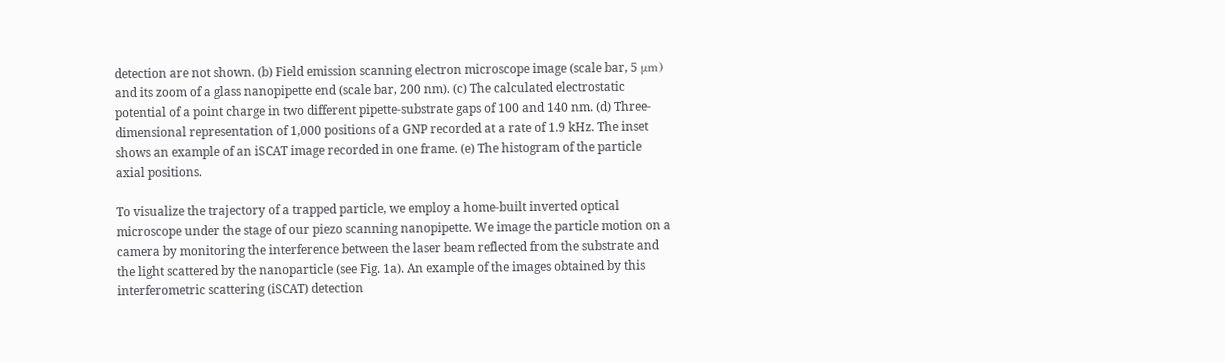detection are not shown. (b) Field emission scanning electron microscope image (scale bar, 5 μm) and its zoom of a glass nanopipette end (scale bar, 200 nm). (c) The calculated electrostatic potential of a point charge in two different pipette-substrate gaps of 100 and 140 nm. (d) Three-dimensional representation of 1,000 positions of a GNP recorded at a rate of 1.9 kHz. The inset shows an example of an iSCAT image recorded in one frame. (e) The histogram of the particle axial positions.

To visualize the trajectory of a trapped particle, we employ a home-built inverted optical microscope under the stage of our piezo scanning nanopipette. We image the particle motion on a camera by monitoring the interference between the laser beam reflected from the substrate and the light scattered by the nanoparticle (see Fig. 1a). An example of the images obtained by this interferometric scattering (iSCAT) detection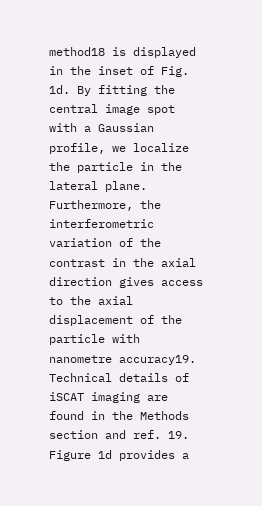method18 is displayed in the inset of Fig. 1d. By fitting the central image spot with a Gaussian profile, we localize the particle in the lateral plane. Furthermore, the interferometric variation of the contrast in the axial direction gives access to the axial displacement of the particle with nanometre accuracy19. Technical details of iSCAT imaging are found in the Methods section and ref. 19. Figure 1d provides a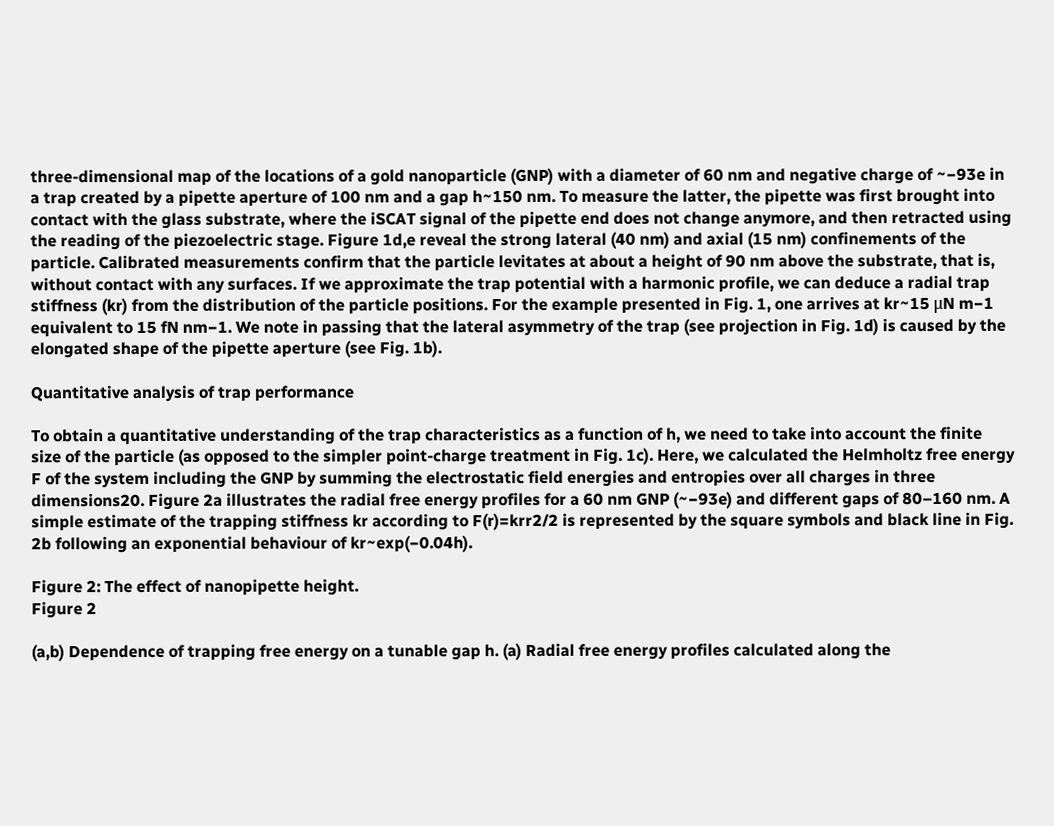three-dimensional map of the locations of a gold nanoparticle (GNP) with a diameter of 60 nm and negative charge of ~−93e in a trap created by a pipette aperture of 100 nm and a gap h~150 nm. To measure the latter, the pipette was first brought into contact with the glass substrate, where the iSCAT signal of the pipette end does not change anymore, and then retracted using the reading of the piezoelectric stage. Figure 1d,e reveal the strong lateral (40 nm) and axial (15 nm) confinements of the particle. Calibrated measurements confirm that the particle levitates at about a height of 90 nm above the substrate, that is, without contact with any surfaces. If we approximate the trap potential with a harmonic profile, we can deduce a radial trap stiffness (kr) from the distribution of the particle positions. For the example presented in Fig. 1, one arrives at kr~15 μN m−1 equivalent to 15 fN nm−1. We note in passing that the lateral asymmetry of the trap (see projection in Fig. 1d) is caused by the elongated shape of the pipette aperture (see Fig. 1b).

Quantitative analysis of trap performance

To obtain a quantitative understanding of the trap characteristics as a function of h, we need to take into account the finite size of the particle (as opposed to the simpler point-charge treatment in Fig. 1c). Here, we calculated the Helmholtz free energy F of the system including the GNP by summing the electrostatic field energies and entropies over all charges in three dimensions20. Figure 2a illustrates the radial free energy profiles for a 60 nm GNP (~−93e) and different gaps of 80–160 nm. A simple estimate of the trapping stiffness kr according to F(r)=krr2/2 is represented by the square symbols and black line in Fig. 2b following an exponential behaviour of kr~exp(−0.04h).

Figure 2: The effect of nanopipette height.
Figure 2

(a,b) Dependence of trapping free energy on a tunable gap h. (a) Radial free energy profiles calculated along the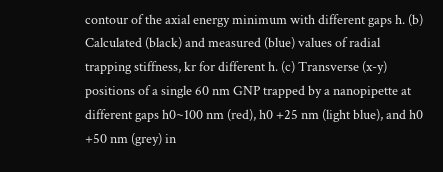contour of the axial energy minimum with different gaps h. (b) Calculated (black) and measured (blue) values of radial trapping stiffness, kr for different h. (c) Transverse (x-y) positions of a single 60 nm GNP trapped by a nanopipette at different gaps h0~100 nm (red), h0 +25 nm (light blue), and h0 +50 nm (grey) in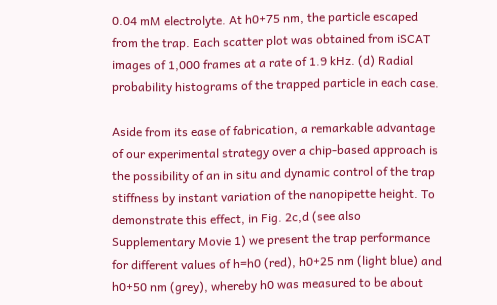0.04 mM electrolyte. At h0+75 nm, the particle escaped from the trap. Each scatter plot was obtained from iSCAT images of 1,000 frames at a rate of 1.9 kHz. (d) Radial probability histograms of the trapped particle in each case.

Aside from its ease of fabrication, a remarkable advantage of our experimental strategy over a chip-based approach is the possibility of an in situ and dynamic control of the trap stiffness by instant variation of the nanopipette height. To demonstrate this effect, in Fig. 2c,d (see also Supplementary Movie 1) we present the trap performance for different values of h=h0 (red), h0+25 nm (light blue) and h0+50 nm (grey), whereby h0 was measured to be about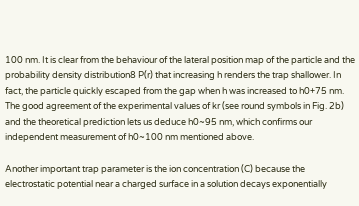100 nm. It is clear from the behaviour of the lateral position map of the particle and the probability density distribution8 P(r) that increasing h renders the trap shallower. In fact, the particle quickly escaped from the gap when h was increased to h0+75 nm. The good agreement of the experimental values of kr (see round symbols in Fig. 2b) and the theoretical prediction lets us deduce h0~95 nm, which confirms our independent measurement of h0~100 nm mentioned above.

Another important trap parameter is the ion concentration (C) because the electrostatic potential near a charged surface in a solution decays exponentially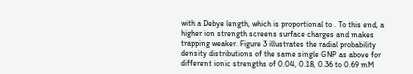with a Debye length, which is proportional to . To this end, a higher ion strength screens surface charges and makes trapping weaker. Figure 3 illustrates the radial probability density distributions of the same single GNP as above for different ionic strengths of 0.04, 0.18, 0.36 to 0.69 mM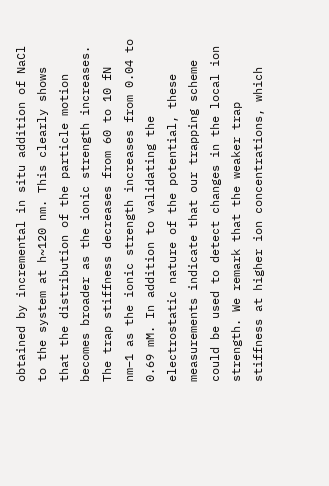obtained by incremental in situ addition of NaCl to the system at h~120 nm. This clearly shows that the distribution of the particle motion becomes broader as the ionic strength increases. The trap stiffness decreases from 60 to 10 fN nm−1 as the ionic strength increases from 0.04 to 0.69 mM. In addition to validating the electrostatic nature of the potential, these measurements indicate that our trapping scheme could be used to detect changes in the local ion strength. We remark that the weaker trap stiffness at higher ion concentrations, which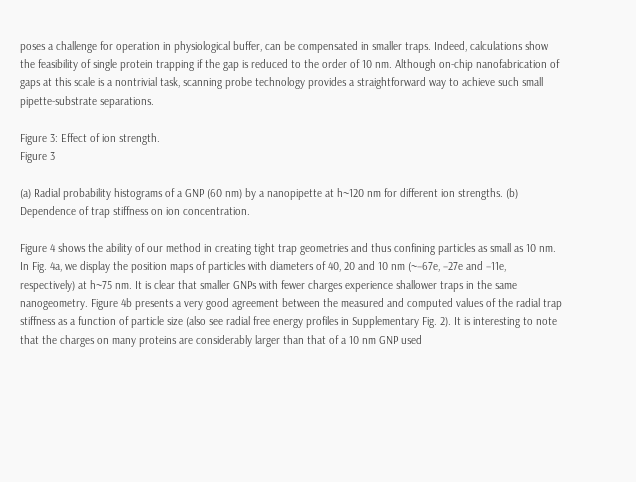poses a challenge for operation in physiological buffer, can be compensated in smaller traps. Indeed, calculations show the feasibility of single protein trapping if the gap is reduced to the order of 10 nm. Although on-chip nanofabrication of gaps at this scale is a nontrivial task, scanning probe technology provides a straightforward way to achieve such small pipette-substrate separations.

Figure 3: Effect of ion strength.
Figure 3

(a) Radial probability histograms of a GNP (60 nm) by a nanopipette at h~120 nm for different ion strengths. (b) Dependence of trap stiffness on ion concentration.

Figure 4 shows the ability of our method in creating tight trap geometries and thus confining particles as small as 10 nm. In Fig. 4a, we display the position maps of particles with diameters of 40, 20 and 10 nm (~−67e, −27e and −11e, respectively) at h~75 nm. It is clear that smaller GNPs with fewer charges experience shallower traps in the same nanogeometry. Figure 4b presents a very good agreement between the measured and computed values of the radial trap stiffness as a function of particle size (also see radial free energy profiles in Supplementary Fig. 2). It is interesting to note that the charges on many proteins are considerably larger than that of a 10 nm GNP used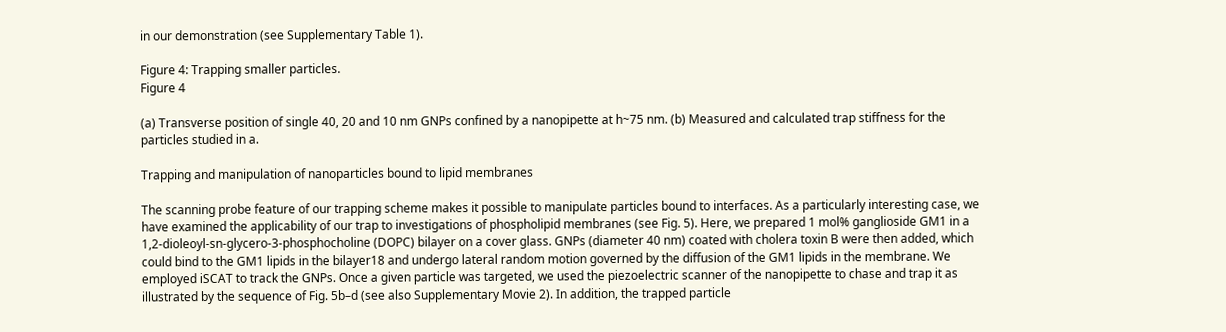in our demonstration (see Supplementary Table 1).

Figure 4: Trapping smaller particles.
Figure 4

(a) Transverse position of single 40, 20 and 10 nm GNPs confined by a nanopipette at h~75 nm. (b) Measured and calculated trap stiffness for the particles studied in a.

Trapping and manipulation of nanoparticles bound to lipid membranes

The scanning probe feature of our trapping scheme makes it possible to manipulate particles bound to interfaces. As a particularly interesting case, we have examined the applicability of our trap to investigations of phospholipid membranes (see Fig. 5). Here, we prepared 1 mol% ganglioside GM1 in a 1,2-dioleoyl-sn-glycero-3-phosphocholine (DOPC) bilayer on a cover glass. GNPs (diameter 40 nm) coated with cholera toxin B were then added, which could bind to the GM1 lipids in the bilayer18 and undergo lateral random motion governed by the diffusion of the GM1 lipids in the membrane. We employed iSCAT to track the GNPs. Once a given particle was targeted, we used the piezoelectric scanner of the nanopipette to chase and trap it as illustrated by the sequence of Fig. 5b–d (see also Supplementary Movie 2). In addition, the trapped particle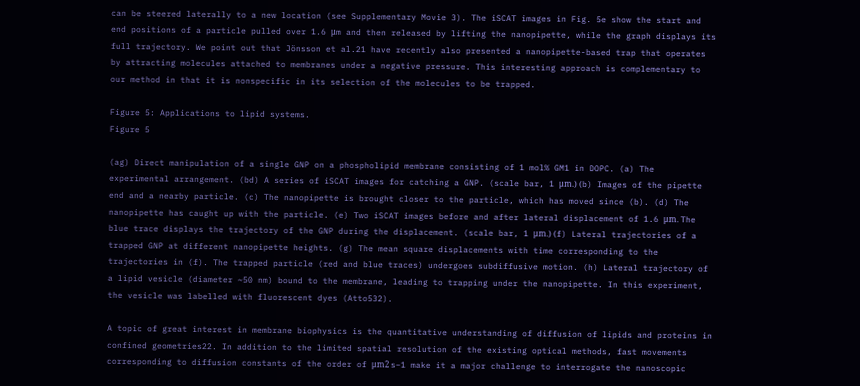can be steered laterally to a new location (see Supplementary Movie 3). The iSCAT images in Fig. 5e show the start and end positions of a particle pulled over 1.6 μm and then released by lifting the nanopipette, while the graph displays its full trajectory. We point out that Jönsson et al.21 have recently also presented a nanopipette-based trap that operates by attracting molecules attached to membranes under a negative pressure. This interesting approach is complementary to our method in that it is nonspecific in its selection of the molecules to be trapped.

Figure 5: Applications to lipid systems.
Figure 5

(ag) Direct manipulation of a single GNP on a phospholipid membrane consisting of 1 mol% GM1 in DOPC. (a) The experimental arrangement. (bd) A series of iSCAT images for catching a GNP. (scale bar, 1 μm.) (b) Images of the pipette end and a nearby particle. (c) The nanopipette is brought closer to the particle, which has moved since (b). (d) The nanopipette has caught up with the particle. (e) Two iSCAT images before and after lateral displacement of 1.6 μm. The blue trace displays the trajectory of the GNP during the displacement. (scale bar, 1 μm.) (f) Lateral trajectories of a trapped GNP at different nanopipette heights. (g) The mean square displacements with time corresponding to the trajectories in (f). The trapped particle (red and blue traces) undergoes subdiffusive motion. (h) Lateral trajectory of a lipid vesicle (diameter ~50 nm) bound to the membrane, leading to trapping under the nanopipette. In this experiment, the vesicle was labelled with fluorescent dyes (Atto532).

A topic of great interest in membrane biophysics is the quantitative understanding of diffusion of lipids and proteins in confined geometries22. In addition to the limited spatial resolution of the existing optical methods, fast movements corresponding to diffusion constants of the order of μm2 s−1 make it a major challenge to interrogate the nanoscopic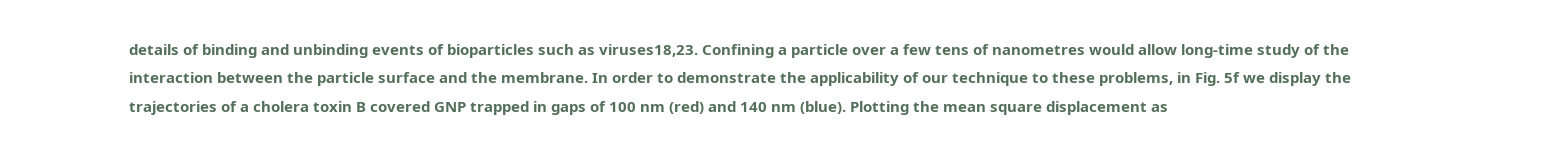details of binding and unbinding events of bioparticles such as viruses18,23. Confining a particle over a few tens of nanometres would allow long-time study of the interaction between the particle surface and the membrane. In order to demonstrate the applicability of our technique to these problems, in Fig. 5f we display the trajectories of a cholera toxin B covered GNP trapped in gaps of 100 nm (red) and 140 nm (blue). Plotting the mean square displacement as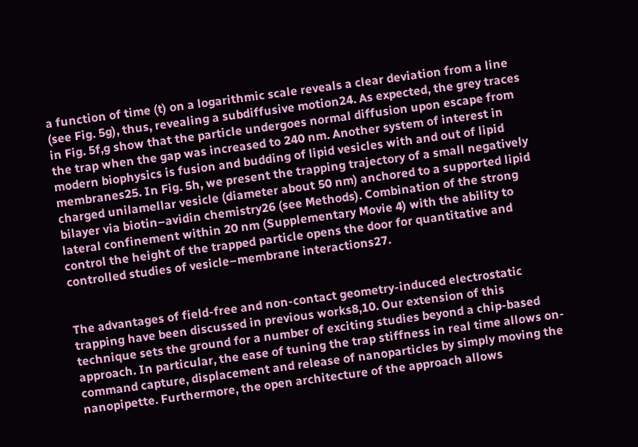a function of time (t) on a logarithmic scale reveals a clear deviation from a line (see Fig. 5g), thus, revealing a subdiffusive motion24. As expected, the grey traces in Fig. 5f,g show that the particle undergoes normal diffusion upon escape from the trap when the gap was increased to 240 nm. Another system of interest in modern biophysics is fusion and budding of lipid vesicles with and out of lipid membranes25. In Fig. 5h, we present the trapping trajectory of a small negatively charged unilamellar vesicle (diameter about 50 nm) anchored to a supported lipid bilayer via biotin–avidin chemistry26 (see Methods). Combination of the strong lateral confinement within 20 nm (Supplementary Movie 4) with the ability to control the height of the trapped particle opens the door for quantitative and controlled studies of vesicle–membrane interactions27.


The advantages of field-free and non-contact geometry-induced electrostatic trapping have been discussed in previous works8,10. Our extension of this technique sets the ground for a number of exciting studies beyond a chip-based approach. In particular, the ease of tuning the trap stiffness in real time allows on-command capture, displacement and release of nanoparticles by simply moving the nanopipette. Furthermore, the open architecture of the approach allows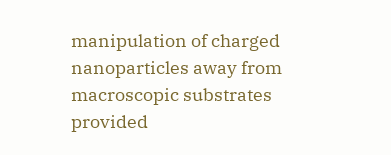manipulation of charged nanoparticles away from macroscopic substrates provided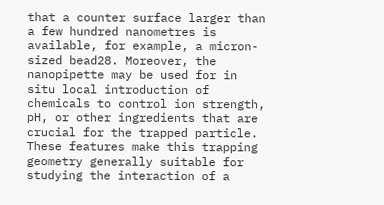that a counter surface larger than a few hundred nanometres is available, for example, a micron-sized bead28. Moreover, the nanopipette may be used for in situ local introduction of chemicals to control ion strength, pH, or other ingredients that are crucial for the trapped particle. These features make this trapping geometry generally suitable for studying the interaction of a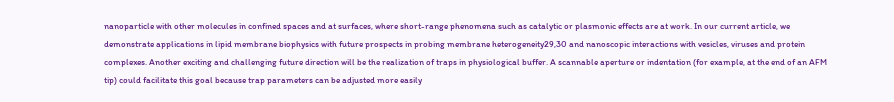nanoparticle with other molecules in confined spaces and at surfaces, where short-range phenomena such as catalytic or plasmonic effects are at work. In our current article, we demonstrate applications in lipid membrane biophysics with future prospects in probing membrane heterogeneity29,30 and nanoscopic interactions with vesicles, viruses and protein complexes. Another exciting and challenging future direction will be the realization of traps in physiological buffer. A scannable aperture or indentation (for example, at the end of an AFM tip) could facilitate this goal because trap parameters can be adjusted more easily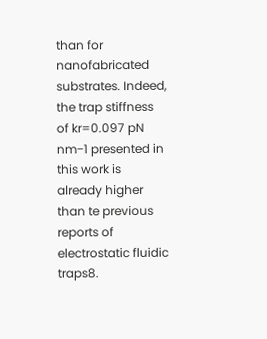than for nanofabricated substrates. Indeed, the trap stiffness of kr=0.097 pN nm−1 presented in this work is already higher than te previous reports of electrostatic fluidic traps8.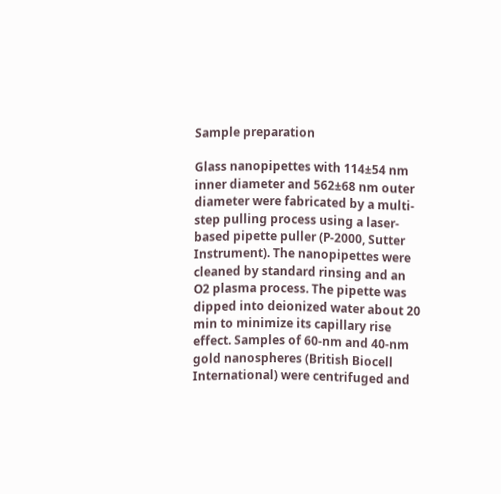Sample preparation

Glass nanopipettes with 114±54 nm inner diameter and 562±68 nm outer diameter were fabricated by a multi-step pulling process using a laser-based pipette puller (P-2000, Sutter Instrument). The nanopipettes were cleaned by standard rinsing and an O2 plasma process. The pipette was dipped into deionized water about 20 min to minimize its capillary rise effect. Samples of 60-nm and 40-nm gold nanospheres (British Biocell International) were centrifuged and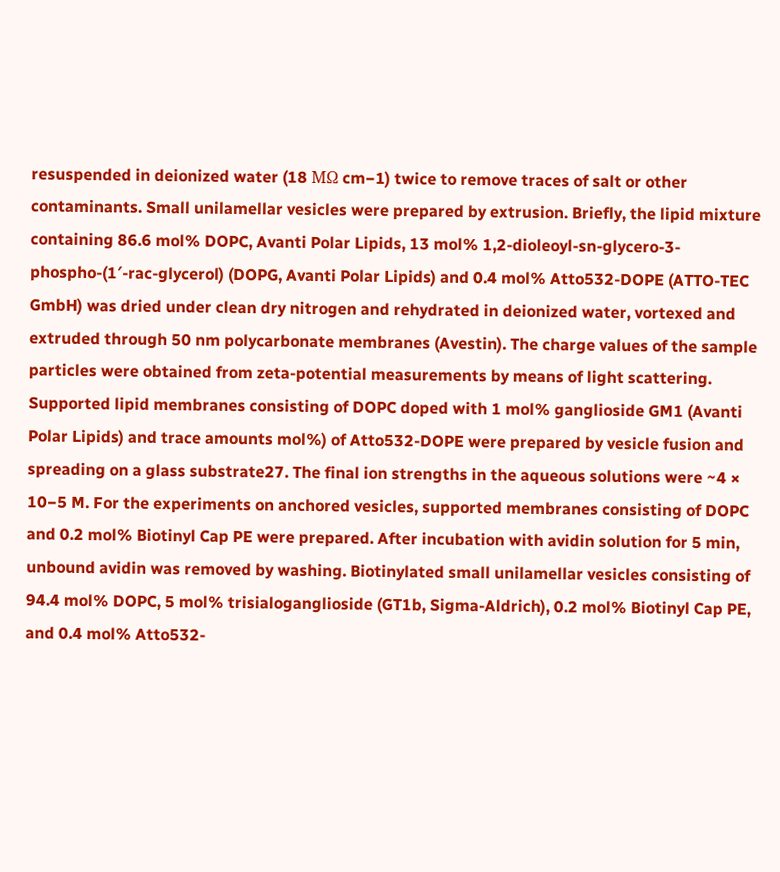resuspended in deionized water (18 MΩ cm−1) twice to remove traces of salt or other contaminants. Small unilamellar vesicles were prepared by extrusion. Briefly, the lipid mixture containing 86.6 mol% DOPC, Avanti Polar Lipids, 13 mol% 1,2-dioleoyl-sn-glycero-3-phospho-(1′-rac-glycerol) (DOPG, Avanti Polar Lipids) and 0.4 mol% Atto532-DOPE (ATTO-TEC GmbH) was dried under clean dry nitrogen and rehydrated in deionized water, vortexed and extruded through 50 nm polycarbonate membranes (Avestin). The charge values of the sample particles were obtained from zeta-potential measurements by means of light scattering. Supported lipid membranes consisting of DOPC doped with 1 mol% ganglioside GM1 (Avanti Polar Lipids) and trace amounts mol%) of Atto532-DOPE were prepared by vesicle fusion and spreading on a glass substrate27. The final ion strengths in the aqueous solutions were ~4 × 10−5 M. For the experiments on anchored vesicles, supported membranes consisting of DOPC and 0.2 mol% Biotinyl Cap PE were prepared. After incubation with avidin solution for 5 min, unbound avidin was removed by washing. Biotinylated small unilamellar vesicles consisting of 94.4 mol% DOPC, 5 mol% trisialoganglioside (GT1b, Sigma-Aldrich), 0.2 mol% Biotinyl Cap PE, and 0.4 mol% Atto532-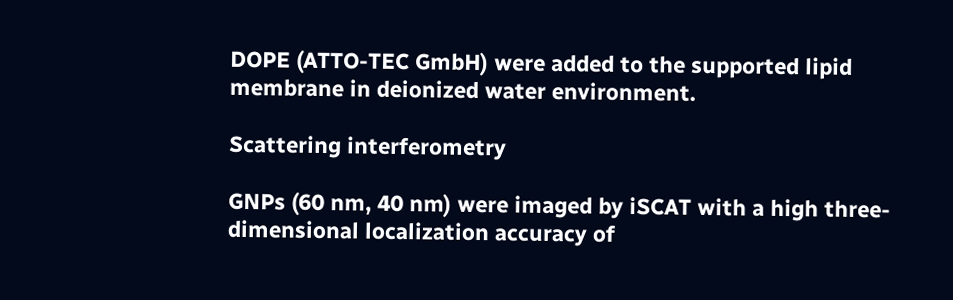DOPE (ATTO-TEC GmbH) were added to the supported lipid membrane in deionized water environment.

Scattering interferometry

GNPs (60 nm, 40 nm) were imaged by iSCAT with a high three-dimensional localization accuracy of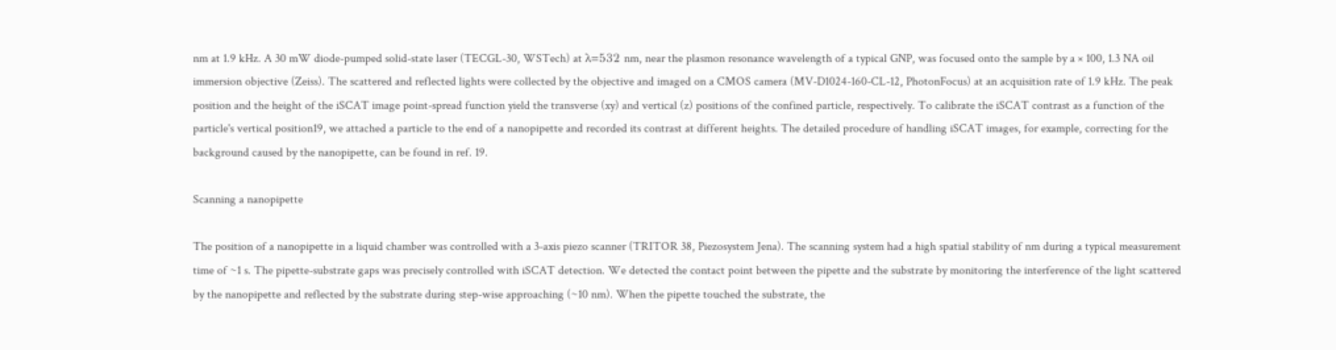nm at 1.9 kHz. A 30 mW diode-pumped solid-state laser (TECGL-30, WSTech) at λ=532 nm, near the plasmon resonance wavelength of a typical GNP, was focused onto the sample by a × 100, 1.3 NA oil immersion objective (Zeiss). The scattered and reflected lights were collected by the objective and imaged on a CMOS camera (MV-D1024-160-CL-12, PhotonFocus) at an acquisition rate of 1.9 kHz. The peak position and the height of the iSCAT image point-spread function yield the transverse (xy) and vertical (z) positions of the confined particle, respectively. To calibrate the iSCAT contrast as a function of the particle's vertical position19, we attached a particle to the end of a nanopipette and recorded its contrast at different heights. The detailed procedure of handling iSCAT images, for example, correcting for the background caused by the nanopipette, can be found in ref. 19.

Scanning a nanopipette

The position of a nanopipette in a liquid chamber was controlled with a 3-axis piezo scanner (TRITOR 38, Piezosystem Jena). The scanning system had a high spatial stability of nm during a typical measurement time of ~1 s. The pipette-substrate gaps was precisely controlled with iSCAT detection. We detected the contact point between the pipette and the substrate by monitoring the interference of the light scattered by the nanopipette and reflected by the substrate during step-wise approaching (~10 nm). When the pipette touched the substrate, the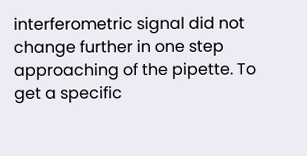interferometric signal did not change further in one step approaching of the pipette. To get a specific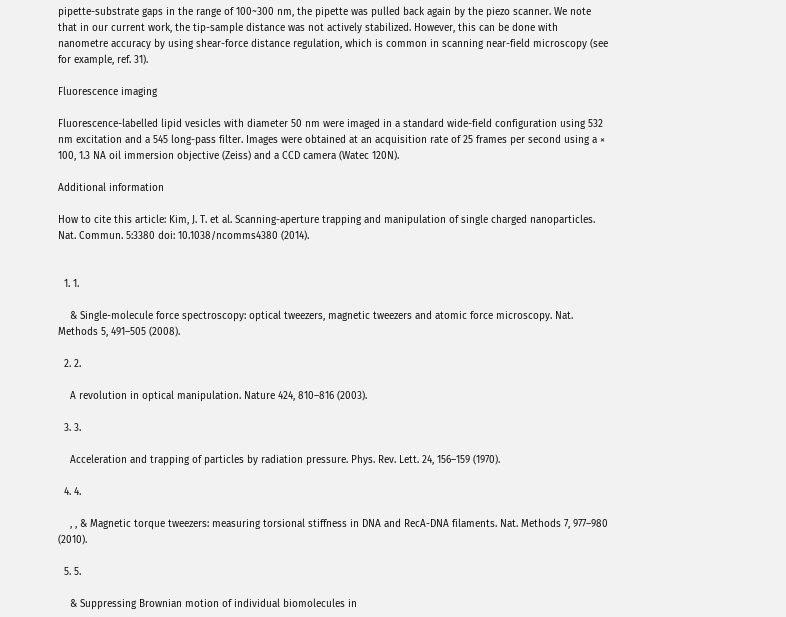pipette-substrate gaps in the range of 100~300 nm, the pipette was pulled back again by the piezo scanner. We note that in our current work, the tip-sample distance was not actively stabilized. However, this can be done with nanometre accuracy by using shear-force distance regulation, which is common in scanning near-field microscopy (see for example, ref. 31).

Fluorescence imaging

Fluorescence-labelled lipid vesicles with diameter 50 nm were imaged in a standard wide-field configuration using 532 nm excitation and a 545 long-pass filter. Images were obtained at an acquisition rate of 25 frames per second using a × 100, 1.3 NA oil immersion objective (Zeiss) and a CCD camera (Watec 120N).

Additional information

How to cite this article: Kim, J. T. et al. Scanning-aperture trapping and manipulation of single charged nanoparticles. Nat. Commun. 5:3380 doi: 10.1038/ncomms4380 (2014).


  1. 1.

    & Single-molecule force spectroscopy: optical tweezers, magnetic tweezers and atomic force microscopy. Nat. Methods 5, 491–505 (2008).

  2. 2.

    A revolution in optical manipulation. Nature 424, 810–816 (2003).

  3. 3.

    Acceleration and trapping of particles by radiation pressure. Phys. Rev. Lett. 24, 156–159 (1970).

  4. 4.

    , , & Magnetic torque tweezers: measuring torsional stiffness in DNA and RecA-DNA filaments. Nat. Methods 7, 977–980 (2010).

  5. 5.

    & Suppressing Brownian motion of individual biomolecules in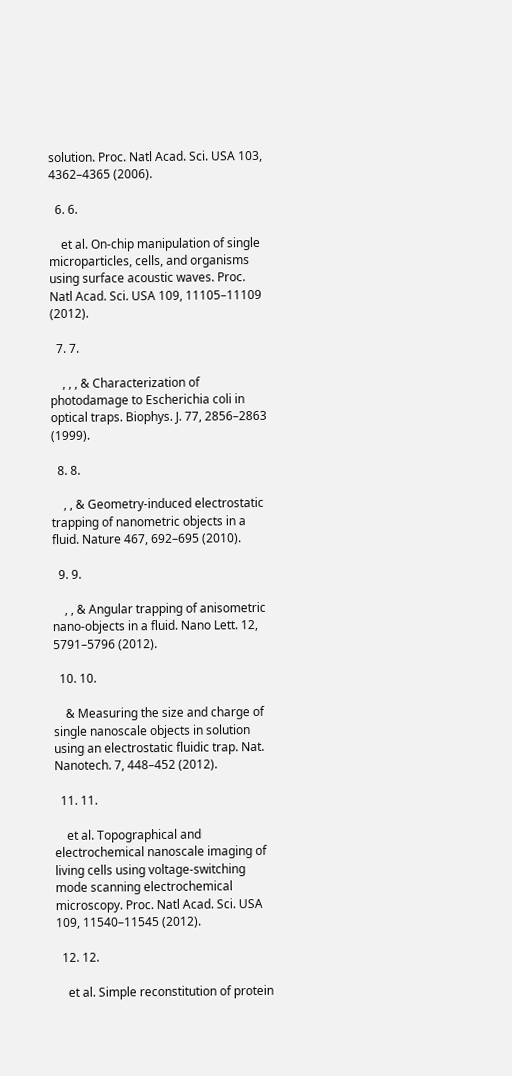solution. Proc. Natl Acad. Sci. USA 103, 4362–4365 (2006).

  6. 6.

    et al. On-chip manipulation of single microparticles, cells, and organisms using surface acoustic waves. Proc. Natl Acad. Sci. USA 109, 11105–11109 (2012).

  7. 7.

    , , , & Characterization of photodamage to Escherichia coli in optical traps. Biophys. J. 77, 2856–2863 (1999).

  8. 8.

    , , & Geometry-induced electrostatic trapping of nanometric objects in a fluid. Nature 467, 692–695 (2010).

  9. 9.

    , , & Angular trapping of anisometric nano-objects in a fluid. Nano Lett. 12, 5791–5796 (2012).

  10. 10.

    & Measuring the size and charge of single nanoscale objects in solution using an electrostatic fluidic trap. Nat. Nanotech. 7, 448–452 (2012).

  11. 11.

    et al. Topographical and electrochemical nanoscale imaging of living cells using voltage-switching mode scanning electrochemical microscopy. Proc. Natl Acad. Sci. USA 109, 11540–11545 (2012).

  12. 12.

    et al. Simple reconstitution of protein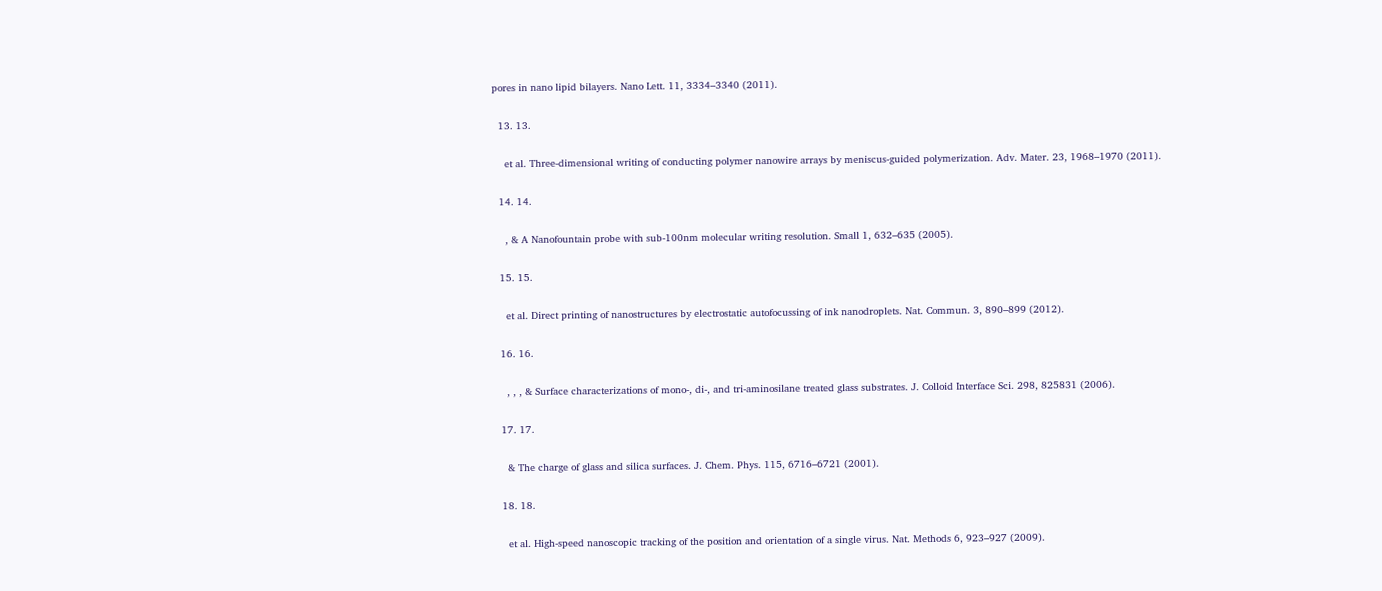pores in nano lipid bilayers. Nano Lett. 11, 3334–3340 (2011).

  13. 13.

    et al. Three-dimensional writing of conducting polymer nanowire arrays by meniscus-guided polymerization. Adv. Mater. 23, 1968–1970 (2011).

  14. 14.

    , & A Nanofountain probe with sub-100nm molecular writing resolution. Small 1, 632–635 (2005).

  15. 15.

    et al. Direct printing of nanostructures by electrostatic autofocussing of ink nanodroplets. Nat. Commun. 3, 890–899 (2012).

  16. 16.

    , , , & Surface characterizations of mono-, di-, and tri-aminosilane treated glass substrates. J. Colloid Interface Sci. 298, 825831 (2006).

  17. 17.

    & The charge of glass and silica surfaces. J. Chem. Phys. 115, 6716–6721 (2001).

  18. 18.

    et al. High-speed nanoscopic tracking of the position and orientation of a single virus. Nat. Methods 6, 923–927 (2009).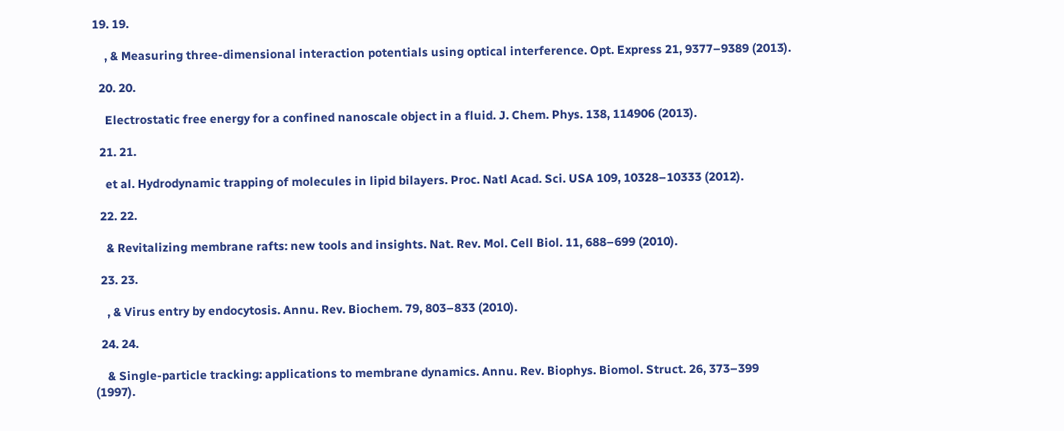19. 19.

    , & Measuring three-dimensional interaction potentials using optical interference. Opt. Express 21, 9377–9389 (2013).

  20. 20.

    Electrostatic free energy for a confined nanoscale object in a fluid. J. Chem. Phys. 138, 114906 (2013).

  21. 21.

    et al. Hydrodynamic trapping of molecules in lipid bilayers. Proc. Natl Acad. Sci. USA 109, 10328–10333 (2012).

  22. 22.

    & Revitalizing membrane rafts: new tools and insights. Nat. Rev. Mol. Cell Biol. 11, 688–699 (2010).

  23. 23.

    , & Virus entry by endocytosis. Annu. Rev. Biochem. 79, 803–833 (2010).

  24. 24.

    & Single-particle tracking: applications to membrane dynamics. Annu. Rev. Biophys. Biomol. Struct. 26, 373–399 (1997).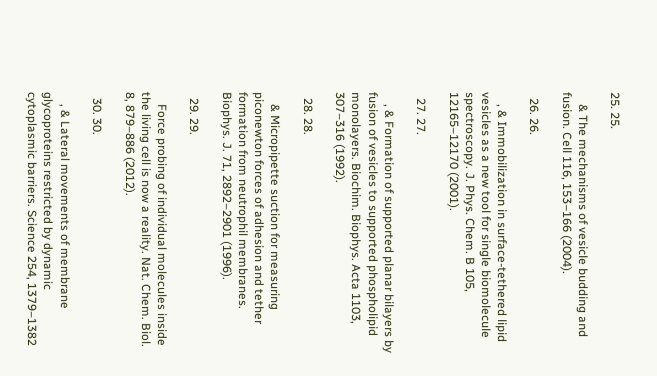25. 25.

    & The mechanisms of vesicle budding and fusion. Cell 116, 153–166 (2004).

  26. 26.

    , & Immobilization in surface-tethered lipid vesicles as a new tool for single biomolecule spectroscopy. J. Phys. Chem. B 105, 12165–12170 (2001).

  27. 27.

    , & Formation of supported planar bilayers by fusion of vesicles to supported phospholipid monolayers. Biochim. Biophys. Acta 1103, 307–316 (1992).

  28. 28.

    & Micropipette suction for measuring piconewton forces of adhesion and tether formation from neutrophil membranes. Biophys. J. 71, 2892–2901 (1996).

  29. 29.

    Force probing of individual molecules inside the living cell is now a reality. Nat. Chem. Biol. 8, 879–886 (2012).

  30. 30.

    , & Lateral movements of membrane glycoproteins restricted by dynamic cytoplasmic barriers. Science 254, 1379–1382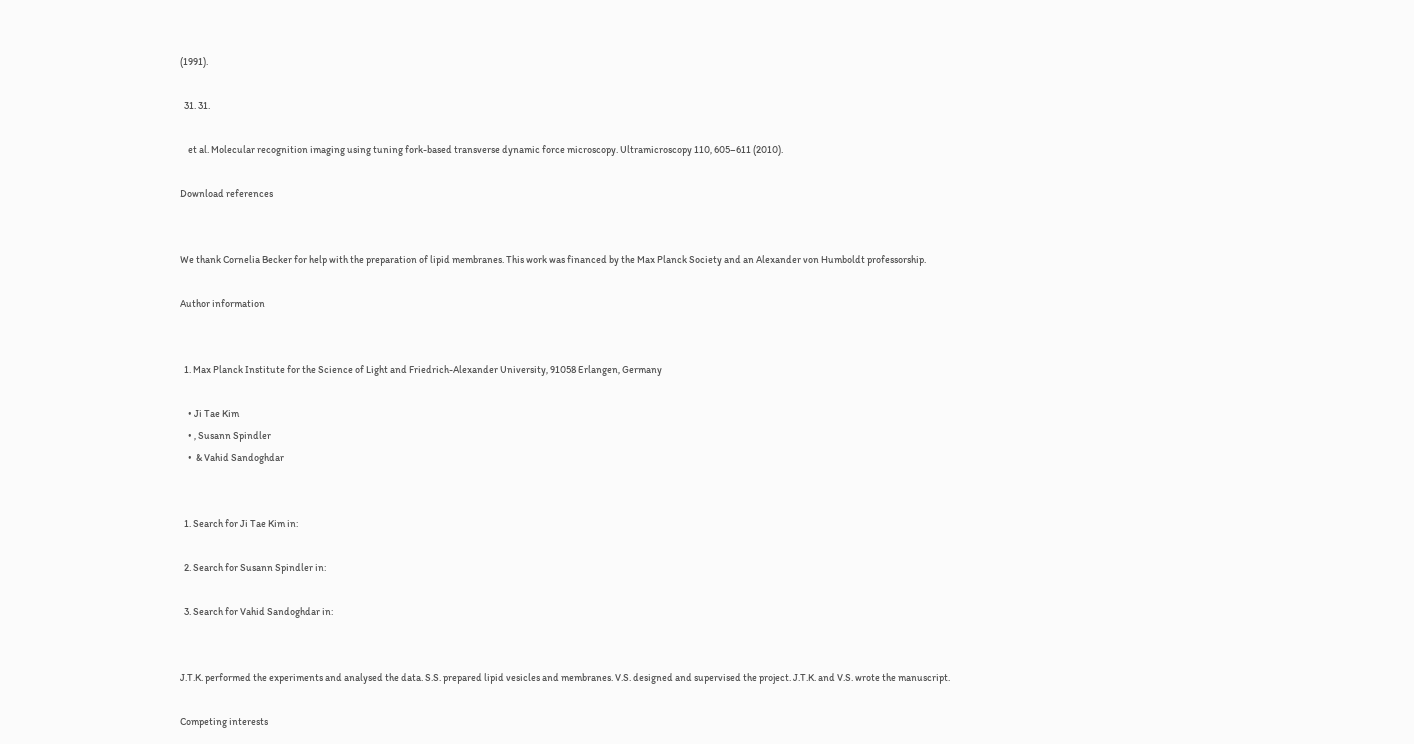(1991).

  31. 31.

    et al. Molecular recognition imaging using tuning fork-based transverse dynamic force microscopy. Ultramicroscopy 110, 605–611 (2010).

Download references


We thank Cornelia Becker for help with the preparation of lipid membranes. This work was financed by the Max Planck Society and an Alexander von Humboldt professorship.

Author information


  1. Max Planck Institute for the Science of Light and Friedrich-Alexander University, 91058 Erlangen, Germany

    • Ji Tae Kim
    • , Susann Spindler
    •  & Vahid Sandoghdar


  1. Search for Ji Tae Kim in:

  2. Search for Susann Spindler in:

  3. Search for Vahid Sandoghdar in:


J.T.K. performed the experiments and analysed the data. S.S. prepared lipid vesicles and membranes. V.S. designed and supervised the project. J.T.K. and V.S. wrote the manuscript.

Competing interests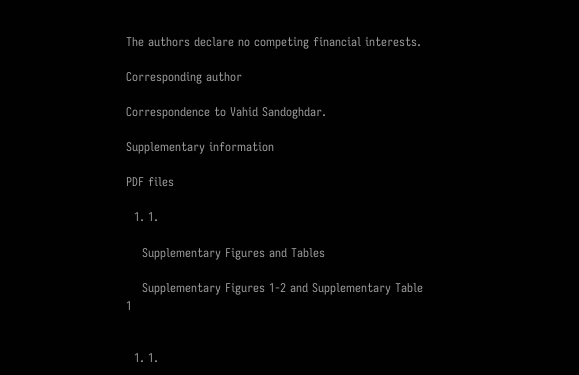The authors declare no competing financial interests.

Corresponding author

Correspondence to Vahid Sandoghdar.

Supplementary information

PDF files

  1. 1.

    Supplementary Figures and Tables

    Supplementary Figures 1-2 and Supplementary Table 1


  1. 1.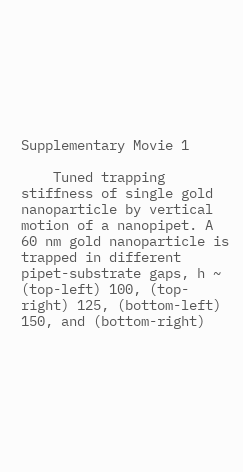Supplementary Movie 1

    Tuned trapping stiffness of single gold nanoparticle by vertical motion of a nanopipet. A 60 nm gold nanoparticle is trapped in different pipet-substrate gaps, h ~ (top-left) 100, (top-right) 125, (bottom-left) 150, and (bottom-right)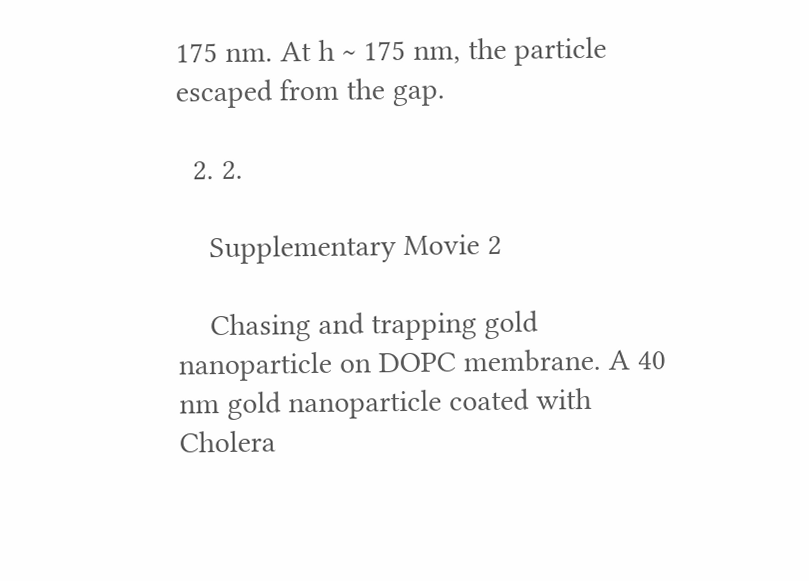175 nm. At h ~ 175 nm, the particle escaped from the gap.

  2. 2.

    Supplementary Movie 2

    Chasing and trapping gold nanoparticle on DOPC membrane. A 40 nm gold nanoparticle coated with Cholera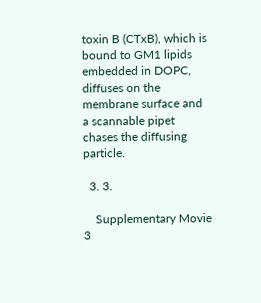toxin B (CTxB), which is bound to GM1 lipids embedded in DOPC, diffuses on the membrane surface and a scannable pipet chases the diffusing particle.

  3. 3.

    Supplementary Movie 3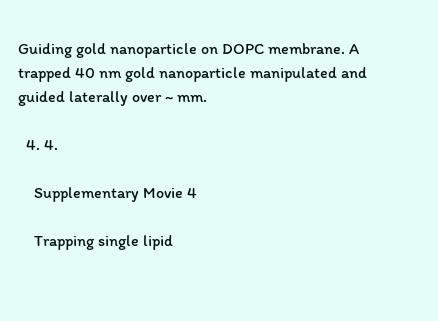Guiding gold nanoparticle on DOPC membrane. A trapped 40 nm gold nanoparticle manipulated and guided laterally over ~ mm.

  4. 4.

    Supplementary Movie 4

    Trapping single lipid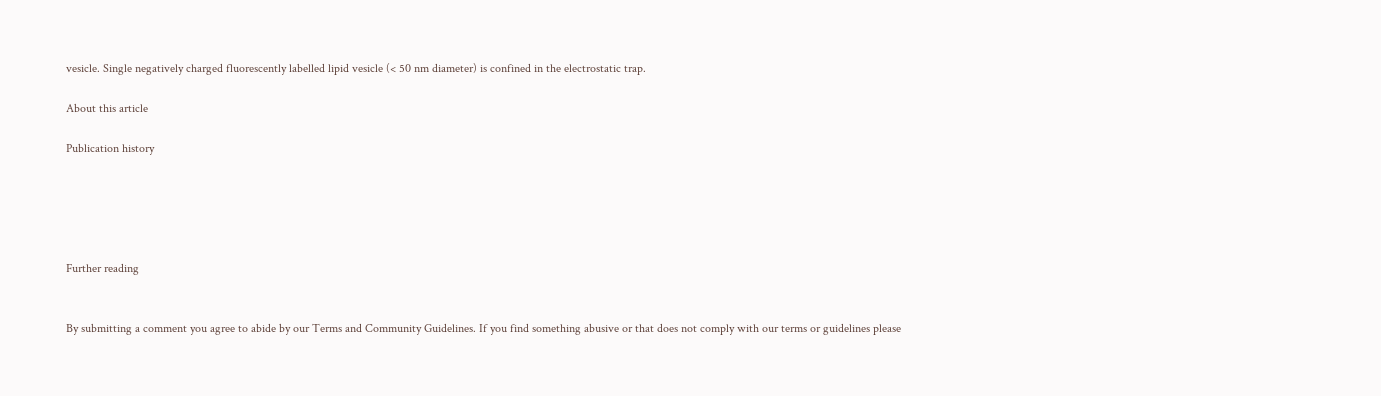vesicle. Single negatively charged fluorescently labelled lipid vesicle (< 50 nm diameter) is confined in the electrostatic trap.

About this article

Publication history





Further reading


By submitting a comment you agree to abide by our Terms and Community Guidelines. If you find something abusive or that does not comply with our terms or guidelines please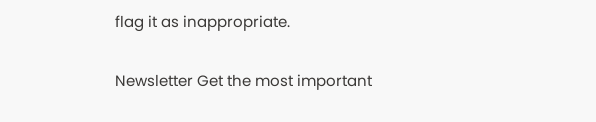flag it as inappropriate.

Newsletter Get the most important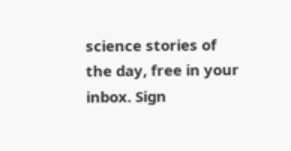science stories of the day, free in your inbox. Sign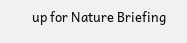up for Nature Briefing